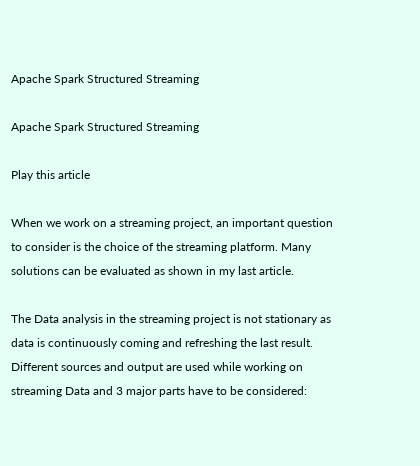Apache Spark Structured Streaming

Apache Spark Structured Streaming

Play this article

When we work on a streaming project, an important question to consider is the choice of the streaming platform. Many solutions can be evaluated as shown in my last article.

The Data analysis in the streaming project is not stationary as data is continuously coming and refreshing the last result. Different sources and output are used while working on streaming Data and 3 major parts have to be considered: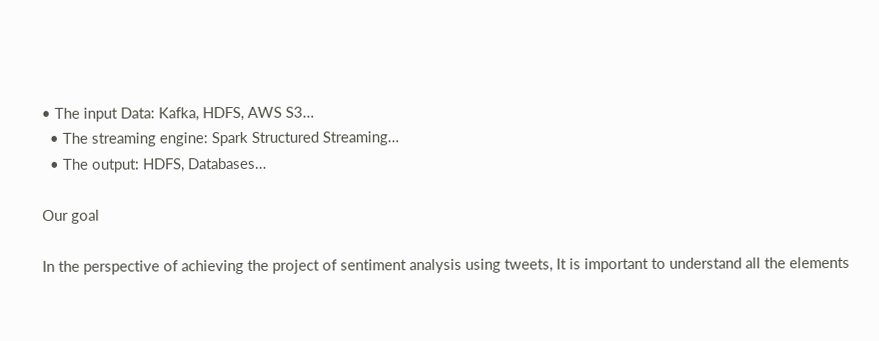• The input Data: Kafka, HDFS, AWS S3…
  • The streaming engine: Spark Structured Streaming…
  • The output: HDFS, Databases…

Our goal

In the perspective of achieving the project of sentiment analysis using tweets, It is important to understand all the elements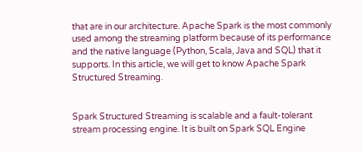that are in our architecture. Apache Spark is the most commonly used among the streaming platform because of its performance and the native language (Python, Scala, Java and SQL) that it supports. In this article, we will get to know Apache Spark Structured Streaming.


Spark Structured Streaming is scalable and a fault-tolerant stream processing engine. It is built on Spark SQL Engine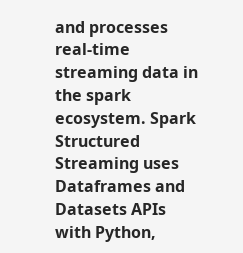and processes real-time streaming data in the spark ecosystem. Spark Structured Streaming uses Dataframes and Datasets APIs with Python,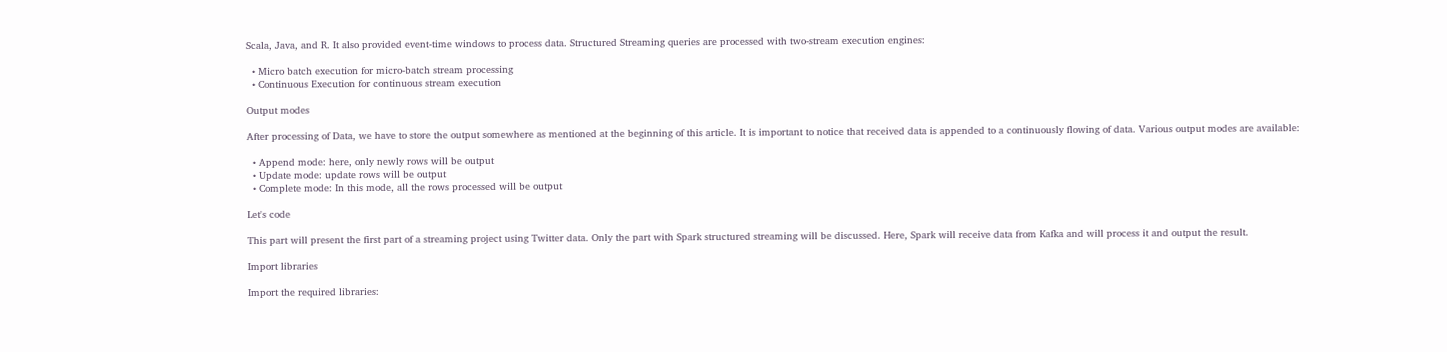Scala, Java, and R. It also provided event-time windows to process data. Structured Streaming queries are processed with two-stream execution engines:

  • Micro batch execution for micro-batch stream processing
  • Continuous Execution for continuous stream execution

Output modes

After processing of Data, we have to store the output somewhere as mentioned at the beginning of this article. It is important to notice that received data is appended to a continuously flowing of data. Various output modes are available:

  • Append mode: here, only newly rows will be output
  • Update mode: update rows will be output
  • Complete mode: In this mode, all the rows processed will be output

Let's code

This part will present the first part of a streaming project using Twitter data. Only the part with Spark structured streaming will be discussed. Here, Spark will receive data from Kafka and will process it and output the result.

Import libraries

Import the required libraries: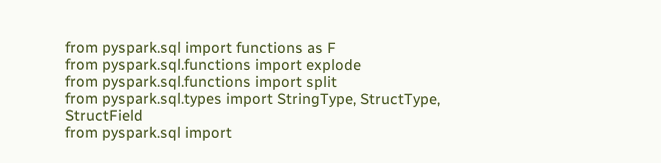from pyspark.sql import functions as F
from pyspark.sql.functions import explode
from pyspark.sql.functions import split
from pyspark.sql.types import StringType, StructType, StructField
from pyspark.sql import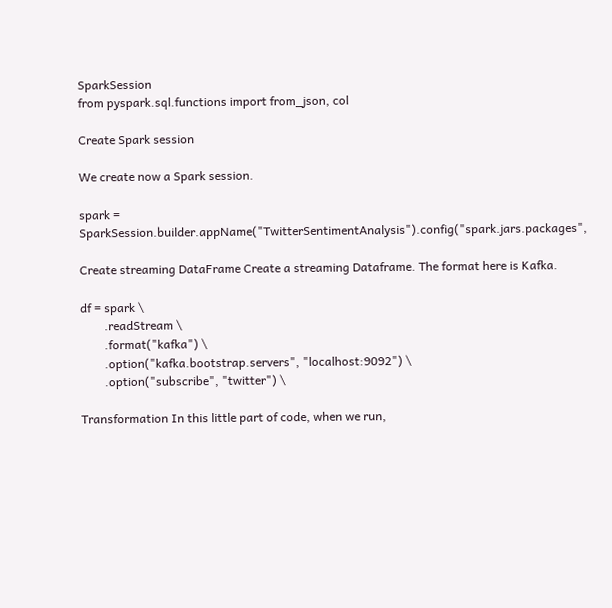SparkSession
from pyspark.sql.functions import from_json, col

Create Spark session

We create now a Spark session.

spark = SparkSession.builder.appName("TwitterSentimentAnalysis").config("spark.jars.packages",

Create streaming DataFrame Create a streaming Dataframe. The format here is Kafka.

df = spark \
        .readStream \
        .format("kafka") \
        .option("kafka.bootstrap.servers", "localhost:9092") \
        .option("subscribe", "twitter") \

Transformation In this little part of code, when we run,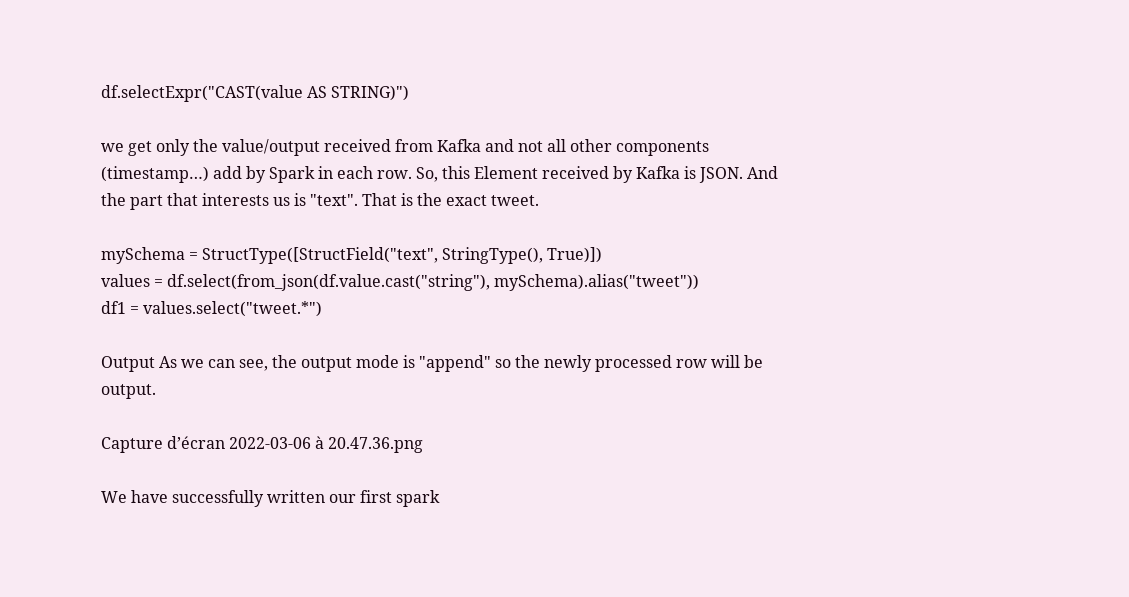df.selectExpr("CAST(value AS STRING)")

we get only the value/output received from Kafka and not all other components (timestamp…) add by Spark in each row. So, this Element received by Kafka is JSON. And the part that interests us is "text". That is the exact tweet.

mySchema = StructType([StructField("text", StringType(), True)])
values = df.select(from_json(df.value.cast("string"), mySchema).alias("tweet"))
df1 = values.select("tweet.*")

Output As we can see, the output mode is "append" so the newly processed row will be output.

Capture d’écran 2022-03-06 à 20.47.36.png

We have successfully written our first spark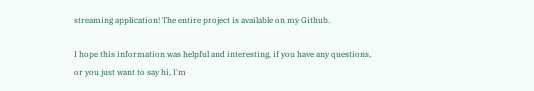streaming application! The entire project is available on my Github.

I hope this information was helpful and interesting, if you have any questions, or you just want to say hi, I'm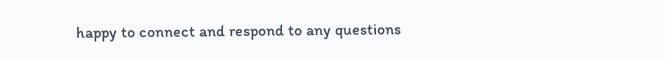happy to connect and respond to any questions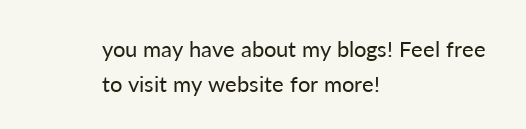you may have about my blogs! Feel free to visit my website for more!